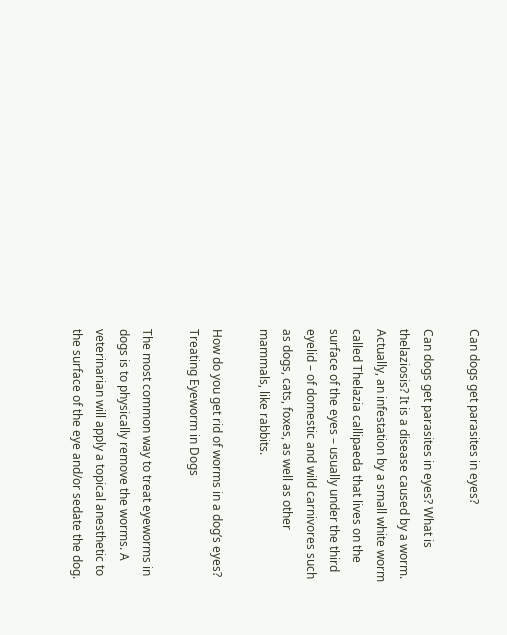Can dogs get parasites in eyes?

Can dogs get parasites in eyes? What is thelaziosis? It is a disease caused by a worm. Actually, an infestation by a small white worm called Thelazia callipaeda that lives on the surface of the eyes – usually under the third eyelid – of domestic and wild carnivores such as dogs, cats, foxes, as well as other mammals, like rabbits.

How do you get rid of worms in a dog’s eyes? Treating Eyeworm in Dogs

The most common way to treat eyeworms in dogs is to physically remove the worms. A veterinarian will apply a topical anesthetic to the surface of the eye and/or sedate the dog.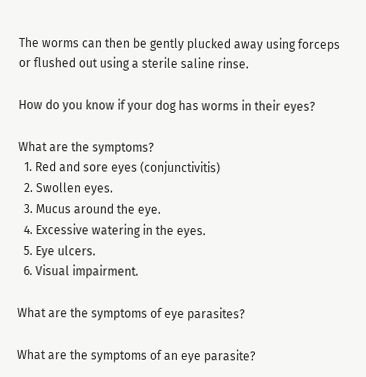The worms can then be gently plucked away using forceps or flushed out using a sterile saline rinse.

How do you know if your dog has worms in their eyes?

What are the symptoms?
  1. Red and sore eyes (conjunctivitis)
  2. Swollen eyes.
  3. Mucus around the eye.
  4. Excessive watering in the eyes.
  5. Eye ulcers.
  6. Visual impairment.

What are the symptoms of eye parasites?

What are the symptoms of an eye parasite?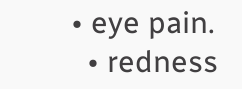• eye pain.
  • redness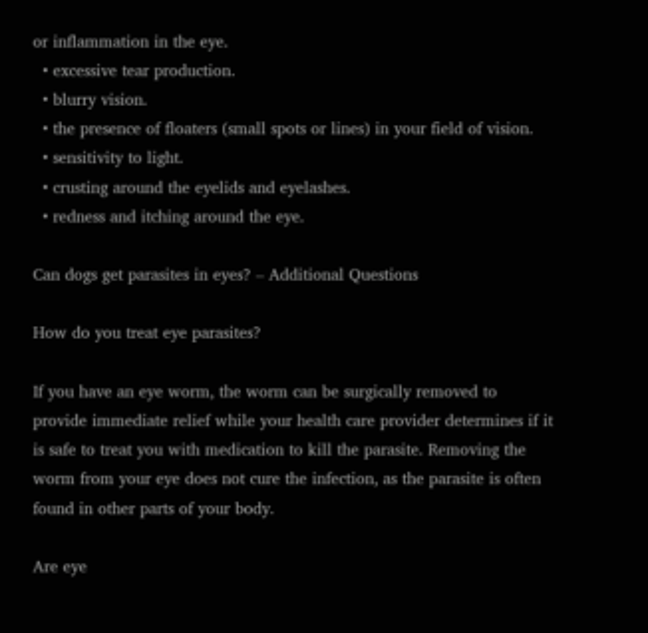or inflammation in the eye.
  • excessive tear production.
  • blurry vision.
  • the presence of floaters (small spots or lines) in your field of vision.
  • sensitivity to light.
  • crusting around the eyelids and eyelashes.
  • redness and itching around the eye.

Can dogs get parasites in eyes? – Additional Questions

How do you treat eye parasites?

If you have an eye worm, the worm can be surgically removed to provide immediate relief while your health care provider determines if it is safe to treat you with medication to kill the parasite. Removing the worm from your eye does not cure the infection, as the parasite is often found in other parts of your body.

Are eye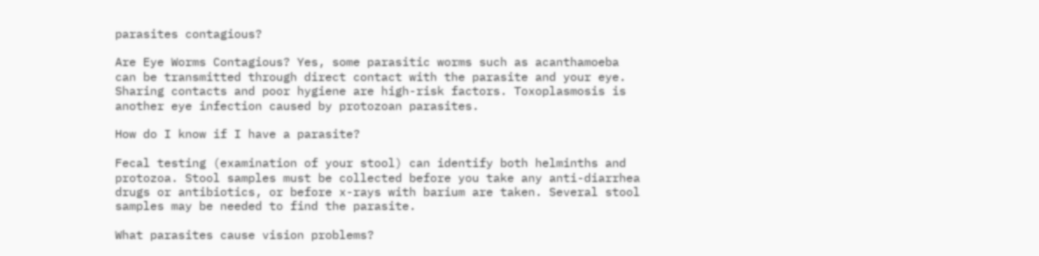parasites contagious?

Are Eye Worms Contagious? Yes, some parasitic worms such as acanthamoeba can be transmitted through direct contact with the parasite and your eye. Sharing contacts and poor hygiene are high-risk factors. Toxoplasmosis is another eye infection caused by protozoan parasites.

How do I know if I have a parasite?

Fecal testing (examination of your stool) can identify both helminths and protozoa. Stool samples must be collected before you take any anti-diarrhea drugs or antibiotics, or before x-rays with barium are taken. Several stool samples may be needed to find the parasite.

What parasites cause vision problems?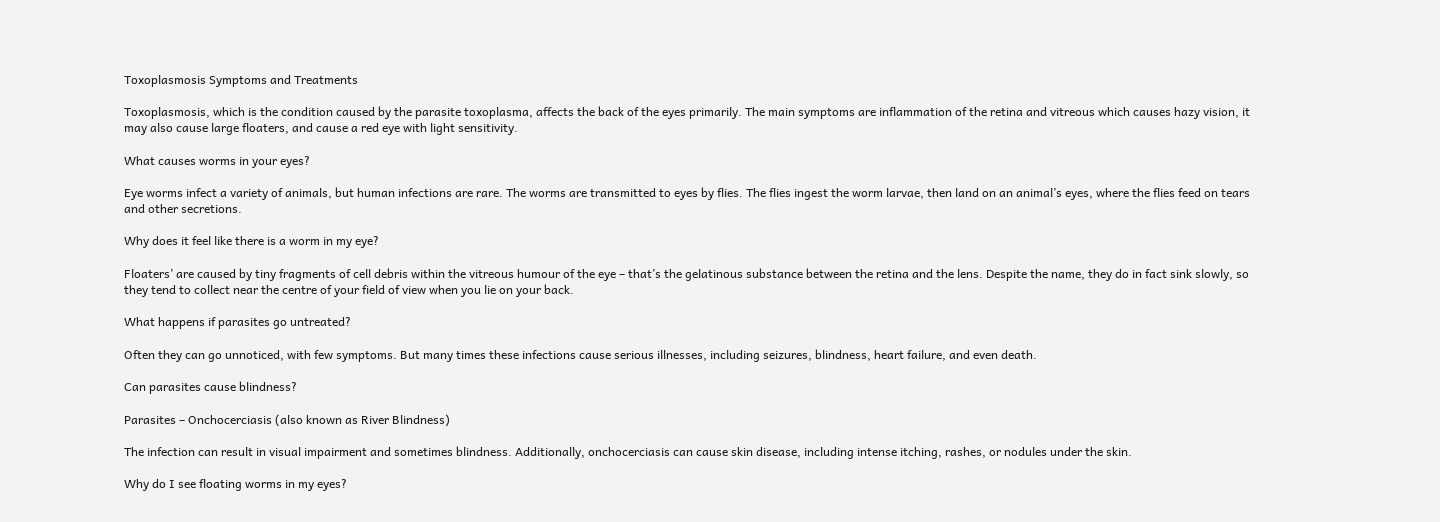Toxoplasmosis Symptoms and Treatments

Toxoplasmosis, which is the condition caused by the parasite toxoplasma, affects the back of the eyes primarily. The main symptoms are inflammation of the retina and vitreous which causes hazy vision, it may also cause large floaters, and cause a red eye with light sensitivity.

What causes worms in your eyes?

Eye worms infect a variety of animals, but human infections are rare. The worms are transmitted to eyes by flies. The flies ingest the worm larvae, then land on an animal’s eyes, where the flies feed on tears and other secretions.

Why does it feel like there is a worm in my eye?

Floaters’ are caused by tiny fragments of cell debris within the vitreous humour of the eye – that’s the gelatinous substance between the retina and the lens. Despite the name, they do in fact sink slowly, so they tend to collect near the centre of your field of view when you lie on your back.

What happens if parasites go untreated?

Often they can go unnoticed, with few symptoms. But many times these infections cause serious illnesses, including seizures, blindness, heart failure, and even death.

Can parasites cause blindness?

Parasites – Onchocerciasis (also known as River Blindness)

The infection can result in visual impairment and sometimes blindness. Additionally, onchocerciasis can cause skin disease, including intense itching, rashes, or nodules under the skin.

Why do I see floating worms in my eyes?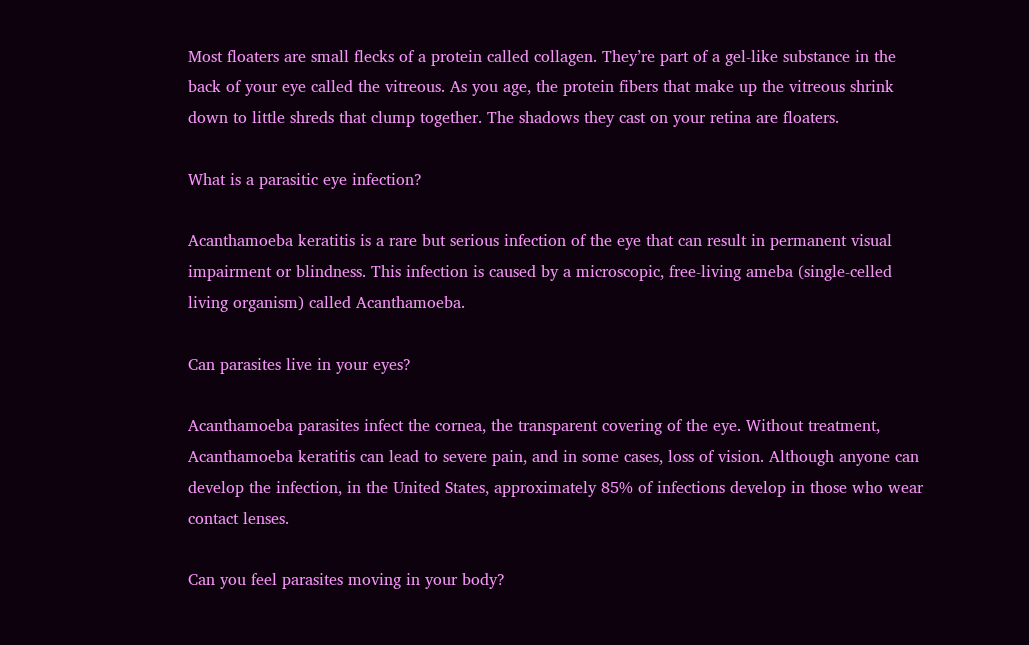Most floaters are small flecks of a protein called collagen. They’re part of a gel-like substance in the back of your eye called the vitreous. As you age, the protein fibers that make up the vitreous shrink down to little shreds that clump together. The shadows they cast on your retina are floaters.

What is a parasitic eye infection?

Acanthamoeba keratitis is a rare but serious infection of the eye that can result in permanent visual impairment or blindness. This infection is caused by a microscopic, free-living ameba (single-celled living organism) called Acanthamoeba.

Can parasites live in your eyes?

Acanthamoeba parasites infect the cornea, the transparent covering of the eye. Without treatment, Acanthamoeba keratitis can lead to severe pain, and in some cases, loss of vision. Although anyone can develop the infection, in the United States, approximately 85% of infections develop in those who wear contact lenses.

Can you feel parasites moving in your body?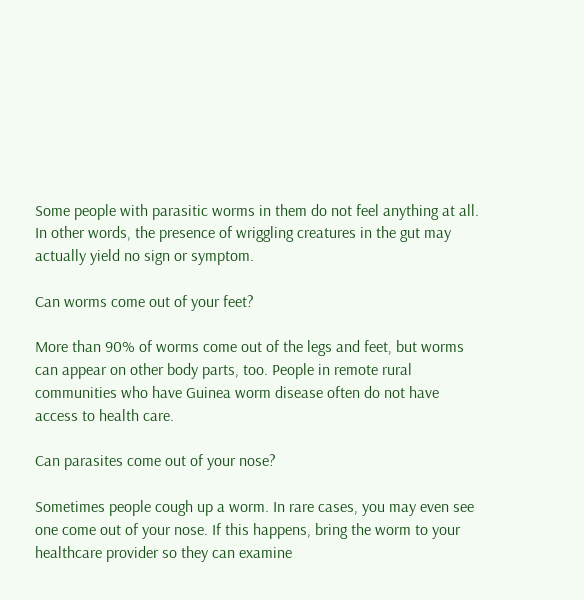Some people with parasitic worms in them do not feel anything at all. In other words, the presence of wriggling creatures in the gut may actually yield no sign or symptom.

Can worms come out of your feet?

More than 90% of worms come out of the legs and feet, but worms can appear on other body parts, too. People in remote rural communities who have Guinea worm disease often do not have access to health care.

Can parasites come out of your nose?

Sometimes people cough up a worm. In rare cases, you may even see one come out of your nose. If this happens, bring the worm to your healthcare provider so they can examine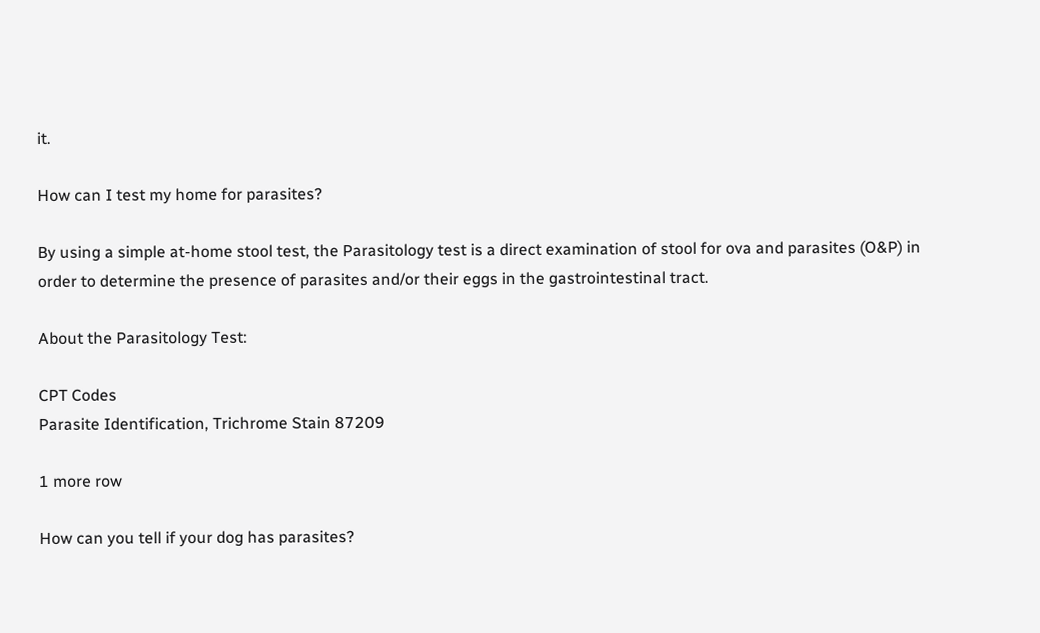it.

How can I test my home for parasites?

By using a simple at-home stool test, the Parasitology test is a direct examination of stool for ova and parasites (O&P) in order to determine the presence of parasites and/or their eggs in the gastrointestinal tract.

About the Parasitology Test:

CPT Codes
Parasite Identification, Trichrome Stain 87209

1 more row

How can you tell if your dog has parasites?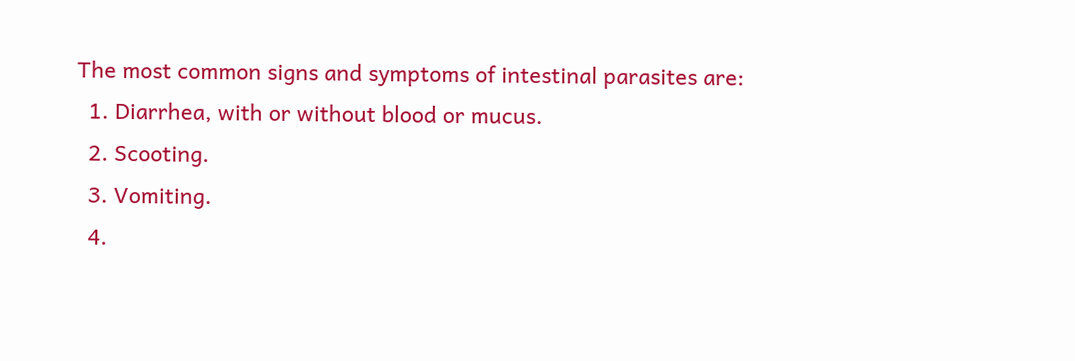The most common signs and symptoms of intestinal parasites are:
  1. Diarrhea, with or without blood or mucus.
  2. Scooting.
  3. Vomiting.
  4.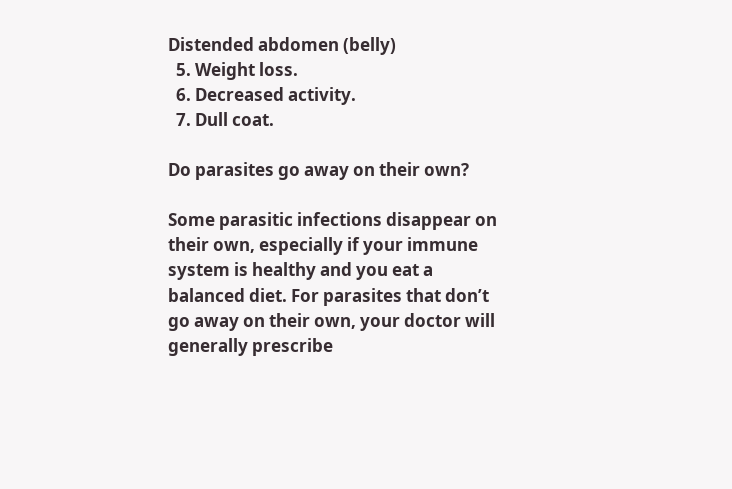Distended abdomen (belly)
  5. Weight loss.
  6. Decreased activity.
  7. Dull coat.

Do parasites go away on their own?

Some parasitic infections disappear on their own, especially if your immune system is healthy and you eat a balanced diet. For parasites that don’t go away on their own, your doctor will generally prescribe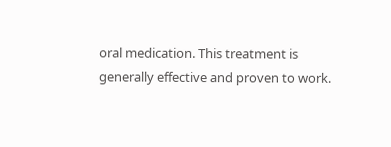oral medication. This treatment is generally effective and proven to work.